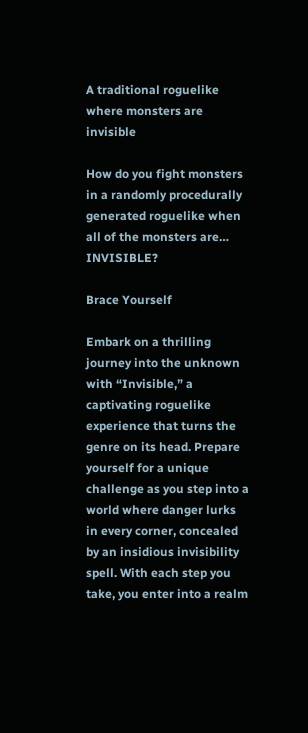A traditional roguelike where monsters are invisible

How do you fight monsters in a randomly procedurally generated roguelike when all of the monsters are… INVISIBLE?

Brace Yourself

Embark on a thrilling journey into the unknown with “Invisible,” a captivating roguelike experience that turns the genre on its head. Prepare yourself for a unique challenge as you step into a world where danger lurks in every corner, concealed by an insidious invisibility spell. With each step you take, you enter into a realm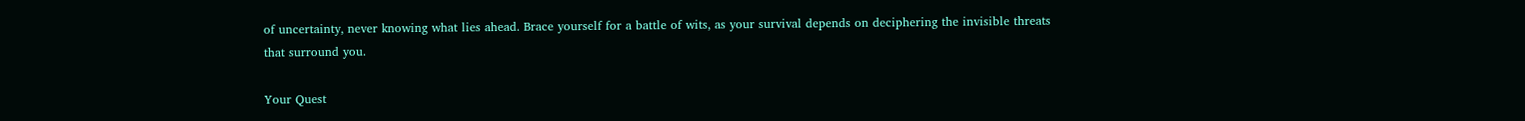of uncertainty, never knowing what lies ahead. Brace yourself for a battle of wits, as your survival depends on deciphering the invisible threats that surround you.

Your Quest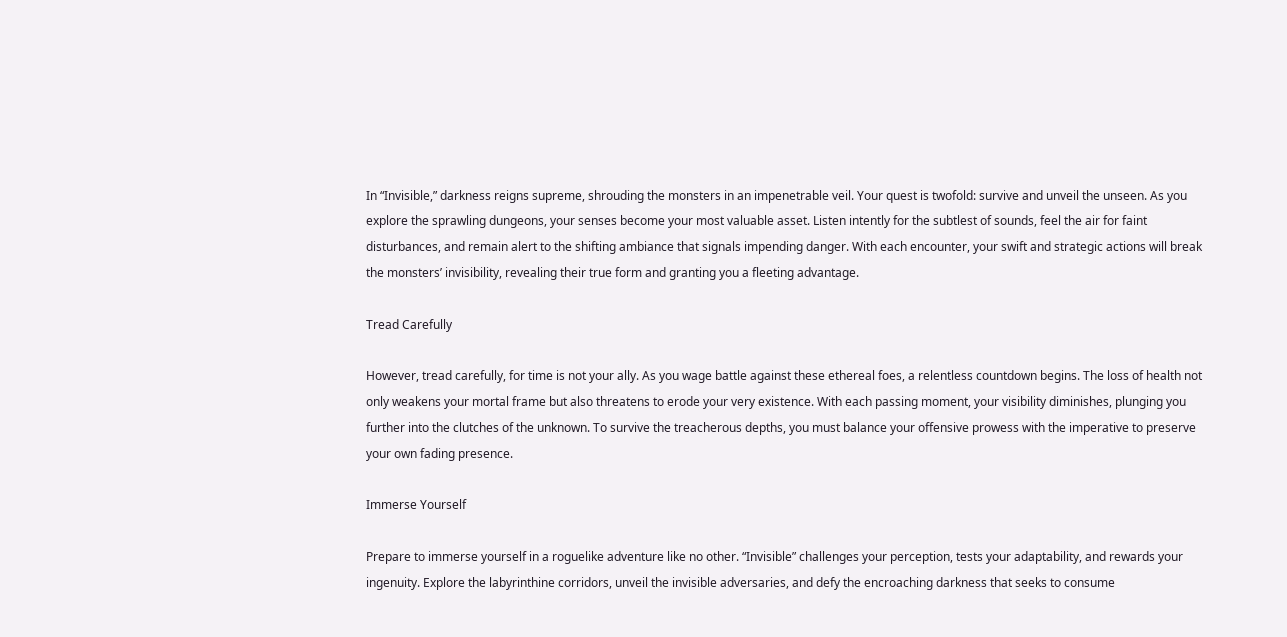In “Invisible,” darkness reigns supreme, shrouding the monsters in an impenetrable veil. Your quest is twofold: survive and unveil the unseen. As you explore the sprawling dungeons, your senses become your most valuable asset. Listen intently for the subtlest of sounds, feel the air for faint disturbances, and remain alert to the shifting ambiance that signals impending danger. With each encounter, your swift and strategic actions will break the monsters’ invisibility, revealing their true form and granting you a fleeting advantage.

Tread Carefully

However, tread carefully, for time is not your ally. As you wage battle against these ethereal foes, a relentless countdown begins. The loss of health not only weakens your mortal frame but also threatens to erode your very existence. With each passing moment, your visibility diminishes, plunging you further into the clutches of the unknown. To survive the treacherous depths, you must balance your offensive prowess with the imperative to preserve your own fading presence.

Immerse Yourself

Prepare to immerse yourself in a roguelike adventure like no other. “Invisible” challenges your perception, tests your adaptability, and rewards your ingenuity. Explore the labyrinthine corridors, unveil the invisible adversaries, and defy the encroaching darkness that seeks to consume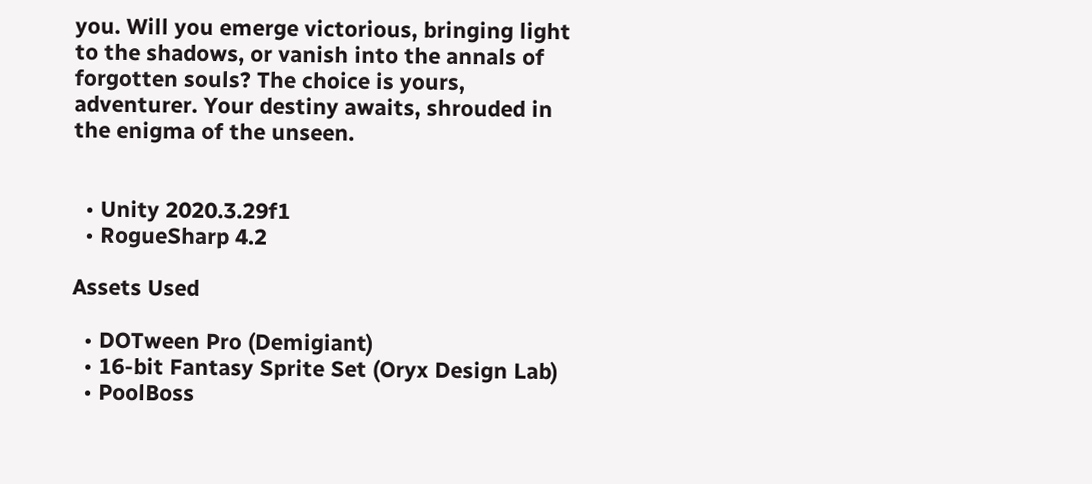you. Will you emerge victorious, bringing light to the shadows, or vanish into the annals of forgotten souls? The choice is yours, adventurer. Your destiny awaits, shrouded in the enigma of the unseen.


  • Unity 2020.3.29f1
  • RogueSharp 4.2

Assets Used

  • DOTween Pro (Demigiant)
  • 16-bit Fantasy Sprite Set (Oryx Design Lab)
  • PoolBoss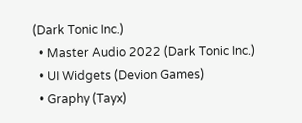(Dark Tonic Inc.)
  • Master Audio 2022 (Dark Tonic Inc.)
  • UI Widgets (Devion Games)
  • Graphy (Tayx)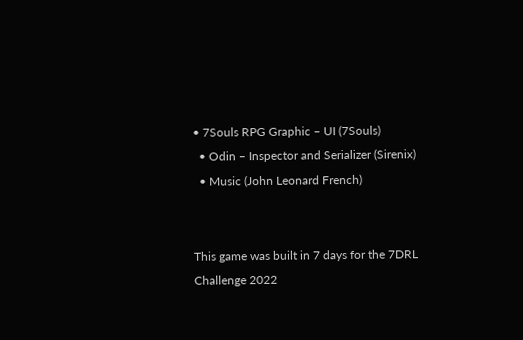• 7Souls RPG Graphic – UI (7Souls)
  • Odin – Inspector and Serializer (Sirenix)
  • Music (John Leonard French)


This game was built in 7 days for the 7DRL Challenge 2022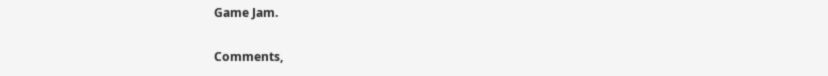Game Jam.

Comments,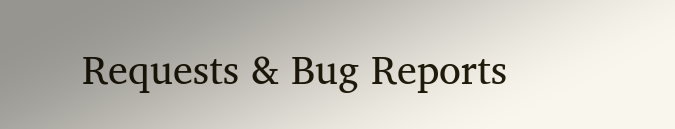Requests & Bug Reports